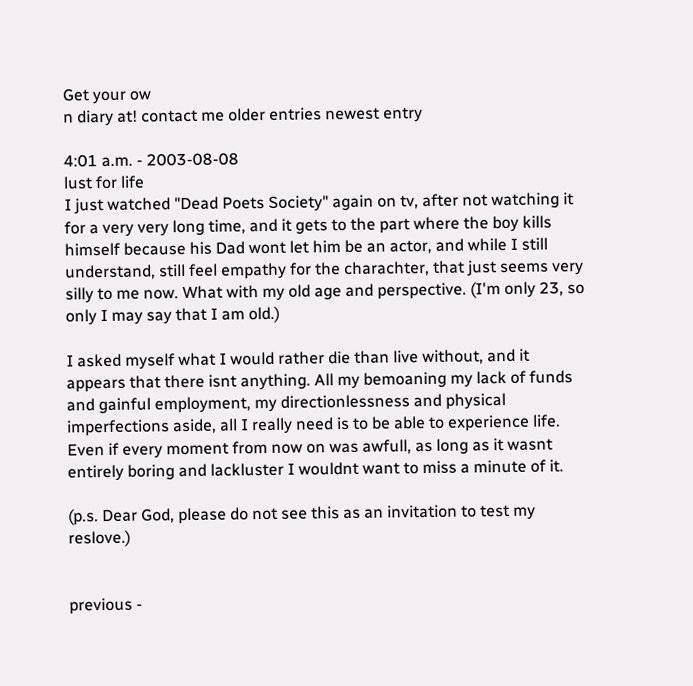Get your ow
n diary at! contact me older entries newest entry

4:01 a.m. - 2003-08-08
lust for life
I just watched "Dead Poets Society" again on tv, after not watching it for a very very long time, and it gets to the part where the boy kills himself because his Dad wont let him be an actor, and while I still understand, still feel empathy for the charachter, that just seems very silly to me now. What with my old age and perspective. (I'm only 23, so only I may say that I am old.)

I asked myself what I would rather die than live without, and it appears that there isnt anything. All my bemoaning my lack of funds and gainful employment, my directionlessness and physical imperfections aside, all I really need is to be able to experience life. Even if every moment from now on was awfull, as long as it wasnt entirely boring and lackluster I wouldnt want to miss a minute of it.

(p.s. Dear God, please do not see this as an invitation to test my reslove.)


previous -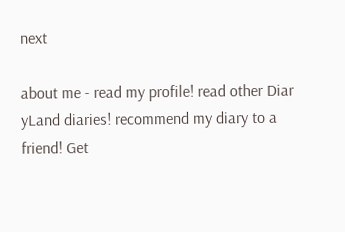next

about me - read my profile! read other Diar
yLand diaries! recommend my diary to a friend! Get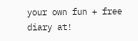your own fun + free diary at!